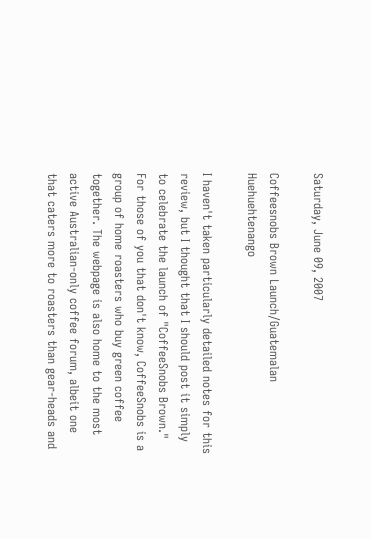Saturday, June 09, 2007

Coffeesnobs Brown Launch/Guatemalan Huehuehtenango

I haven't taken particularly detailed notes for this review, but I thought that I should post it simply to celebrate the launch of "CoffeeSnobs Brown." For those of you that don't know, CoffeeSnobs is a group of home roasters who buy green coffee together. The webpage is also home to the most active Australian-only coffee forum, albeit one that caters more to roasters than gear-heads and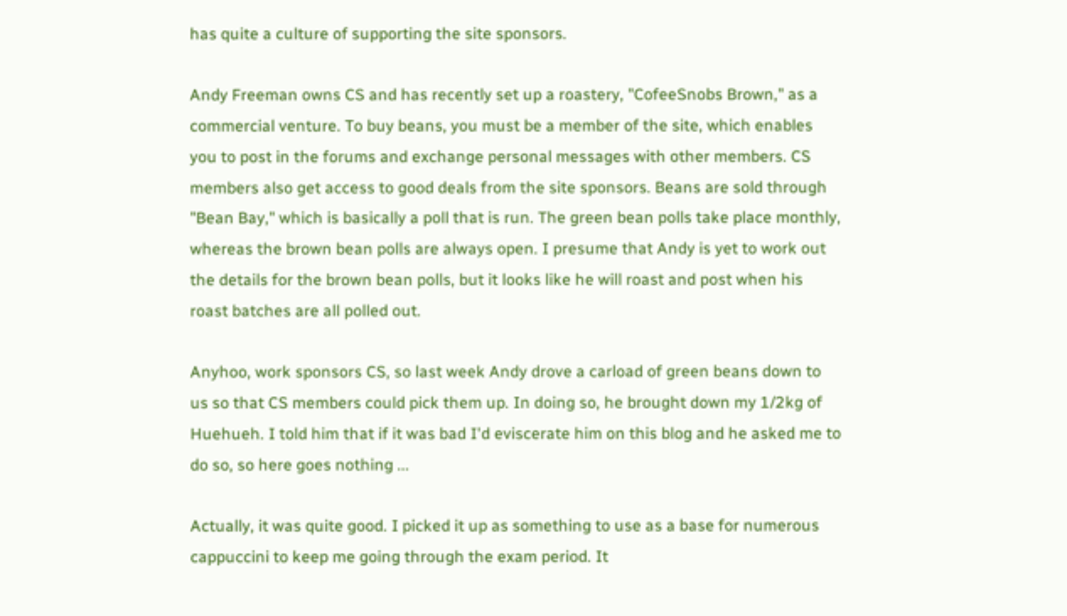has quite a culture of supporting the site sponsors.

Andy Freeman owns CS and has recently set up a roastery, "CofeeSnobs Brown," as a commercial venture. To buy beans, you must be a member of the site, which enables you to post in the forums and exchange personal messages with other members. CS members also get access to good deals from the site sponsors. Beans are sold through "Bean Bay," which is basically a poll that is run. The green bean polls take place monthly, whereas the brown bean polls are always open. I presume that Andy is yet to work out the details for the brown bean polls, but it looks like he will roast and post when his roast batches are all polled out.

Anyhoo, work sponsors CS, so last week Andy drove a carload of green beans down to us so that CS members could pick them up. In doing so, he brought down my 1/2kg of Huehueh. I told him that if it was bad I'd eviscerate him on this blog and he asked me to do so, so here goes nothing ...

Actually, it was quite good. I picked it up as something to use as a base for numerous cappuccini to keep me going through the exam period. It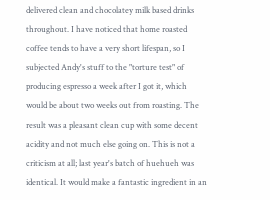delivered clean and chocolatey milk based drinks throughout. I have noticed that home roasted coffee tends to have a very short lifespan, so I subjected Andy's stuff to the "torture test" of producing espresso a week after I got it, which would be about two weeks out from roasting. The result was a pleasant clean cup with some decent acidity and not much else going on. This is not a criticism at all; last year's batch of huehueh was identical. It would make a fantastic ingredient in an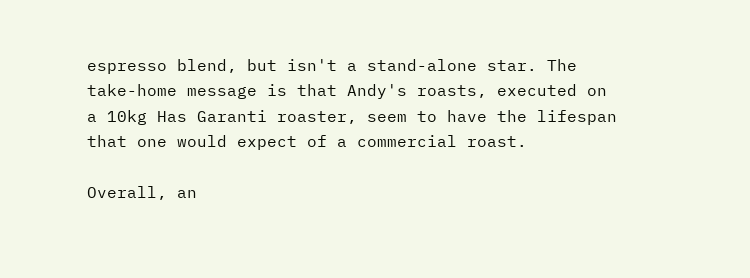espresso blend, but isn't a stand-alone star. The take-home message is that Andy's roasts, executed on a 10kg Has Garanti roaster, seem to have the lifespan that one would expect of a commercial roast.

Overall, an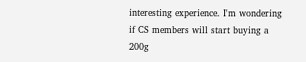interesting experience. I'm wondering if CS members will start buying a 200g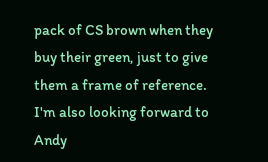pack of CS brown when they buy their green, just to give them a frame of reference. I'm also looking forward to Andy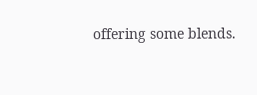offering some blends.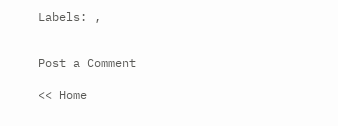Labels: ,


Post a Comment

<< Home